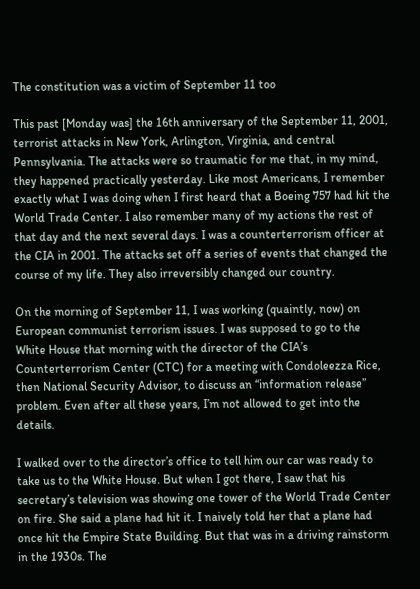The constitution was a victim of September 11 too

This past [Monday was] the 16th anniversary of the September 11, 2001, terrorist attacks in New York, Arlington, Virginia, and central Pennsylvania. The attacks were so traumatic for me that, in my mind, they happened practically yesterday. Like most Americans, I remember exactly what I was doing when I first heard that a Boeing 757 had hit the World Trade Center. I also remember many of my actions the rest of that day and the next several days. I was a counterterrorism officer at the CIA in 2001. The attacks set off a series of events that changed the course of my life. They also irreversibly changed our country.

On the morning of September 11, I was working (quaintly, now) on European communist terrorism issues. I was supposed to go to the White House that morning with the director of the CIA’s Counterterrorism Center (CTC) for a meeting with Condoleezza Rice, then National Security Advisor, to discuss an “information release” problem. Even after all these years, I’m not allowed to get into the details.

I walked over to the director’s office to tell him our car was ready to take us to the White House. But when I got there, I saw that his secretary’s television was showing one tower of the World Trade Center on fire. She said a plane had hit it. I naively told her that a plane had once hit the Empire State Building. But that was in a driving rainstorm in the 1930s. The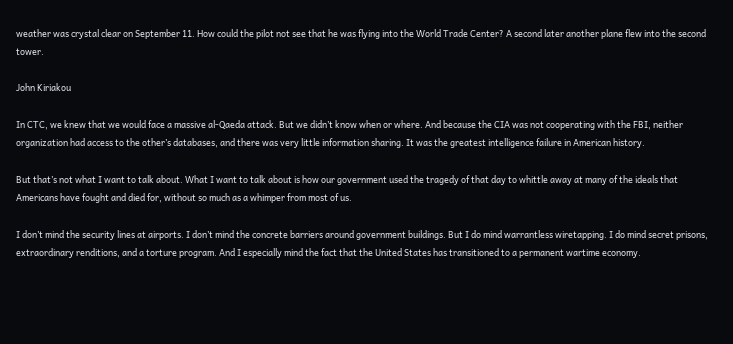weather was crystal clear on September 11. How could the pilot not see that he was flying into the World Trade Center? A second later another plane flew into the second tower.

John Kiriakou

In CTC, we knew that we would face a massive al-Qaeda attack. But we didn’t know when or where. And because the CIA was not cooperating with the FBI, neither organization had access to the other’s databases, and there was very little information sharing. It was the greatest intelligence failure in American history.

But that’s not what I want to talk about. What I want to talk about is how our government used the tragedy of that day to whittle away at many of the ideals that Americans have fought and died for, without so much as a whimper from most of us.

I don’t mind the security lines at airports. I don’t mind the concrete barriers around government buildings. But I do mind warrantless wiretapping. I do mind secret prisons, extraordinary renditions, and a torture program. And I especially mind the fact that the United States has transitioned to a permanent wartime economy.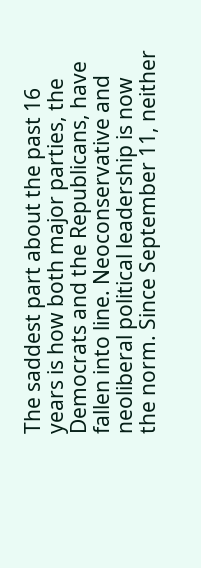The saddest part about the past 16 years is how both major parties, the Democrats and the Republicans, have fallen into line. Neoconservative and neoliberal political leadership is now the norm. Since September 11, neither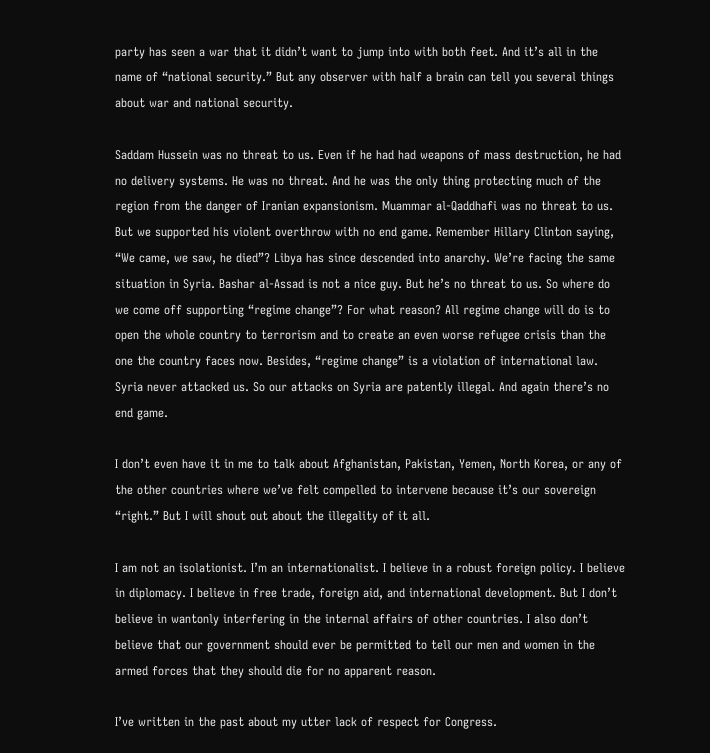party has seen a war that it didn’t want to jump into with both feet. And it’s all in the name of “national security.” But any observer with half a brain can tell you several things about war and national security.

Saddam Hussein was no threat to us. Even if he had had weapons of mass destruction, he had no delivery systems. He was no threat. And he was the only thing protecting much of the region from the danger of Iranian expansionism. Muammar al-Qaddhafi was no threat to us. But we supported his violent overthrow with no end game. Remember Hillary Clinton saying, “We came, we saw, he died”? Libya has since descended into anarchy. We’re facing the same situation in Syria. Bashar al-Assad is not a nice guy. But he’s no threat to us. So where do we come off supporting “regime change”? For what reason? All regime change will do is to open the whole country to terrorism and to create an even worse refugee crisis than the one the country faces now. Besides, “regime change” is a violation of international law. Syria never attacked us. So our attacks on Syria are patently illegal. And again there’s no end game.

I don’t even have it in me to talk about Afghanistan, Pakistan, Yemen, North Korea, or any of the other countries where we’ve felt compelled to intervene because it’s our sovereign “right.” But I will shout out about the illegality of it all.

I am not an isolationist. I’m an internationalist. I believe in a robust foreign policy. I believe in diplomacy. I believe in free trade, foreign aid, and international development. But I don’t believe in wantonly interfering in the internal affairs of other countries. I also don’t believe that our government should ever be permitted to tell our men and women in the armed forces that they should die for no apparent reason.

I’ve written in the past about my utter lack of respect for Congress.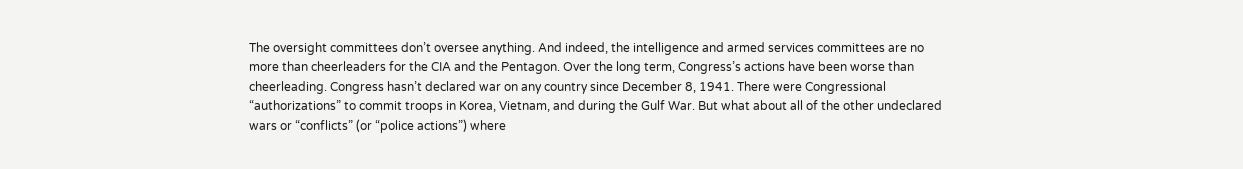The oversight committees don’t oversee anything. And indeed, the intelligence and armed services committees are no more than cheerleaders for the CIA and the Pentagon. Over the long term, Congress’s actions have been worse than cheerleading. Congress hasn’t declared war on any country since December 8, 1941. There were Congressional “authorizations” to commit troops in Korea, Vietnam, and during the Gulf War. But what about all of the other undeclared wars or “conflicts” (or “police actions”) where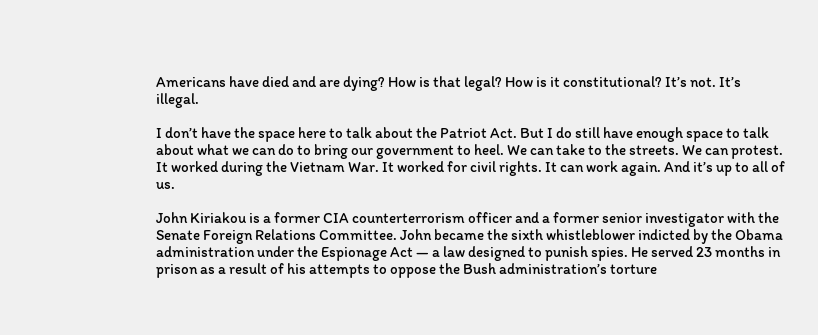Americans have died and are dying? How is that legal? How is it constitutional? It’s not. It’s illegal.

I don’t have the space here to talk about the Patriot Act. But I do still have enough space to talk about what we can do to bring our government to heel. We can take to the streets. We can protest. It worked during the Vietnam War. It worked for civil rights. It can work again. And it’s up to all of us.

John Kiriakou is a former CIA counterterrorism officer and a former senior investigator with the Senate Foreign Relations Committee. John became the sixth whistleblower indicted by the Obama administration under the Espionage Act — a law designed to punish spies. He served 23 months in prison as a result of his attempts to oppose the Bush administration’s torture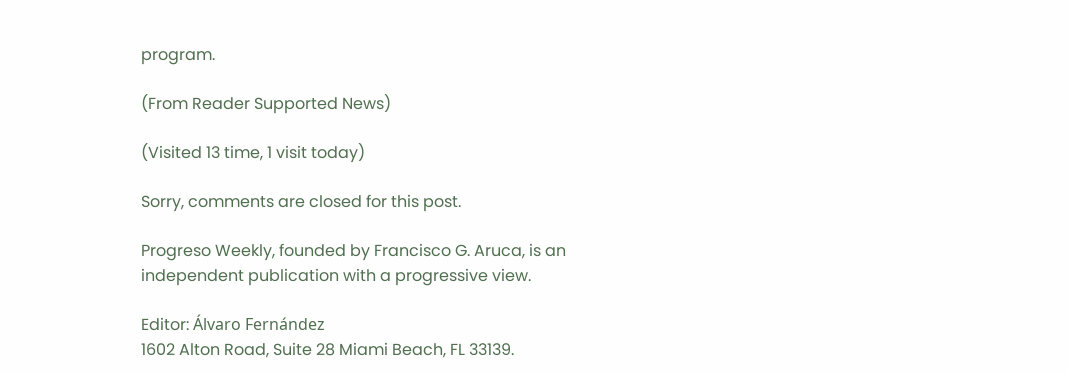program.

(From Reader Supported News)

(Visited 13 time, 1 visit today)

Sorry, comments are closed for this post.

Progreso Weekly, founded by Francisco G. Aruca, is an independent publication with a progressive view.

Editor: Álvaro Fernández
1602 Alton Road, Suite 28 Miami Beach, FL 33139.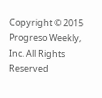Copyright © 2015 Progreso Weekly, Inc. All Rights Reserved